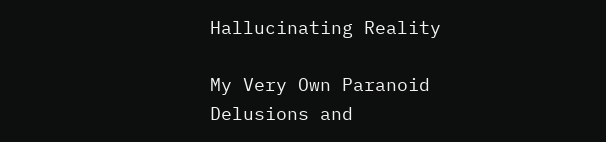Hallucinating Reality

My Very Own Paranoid Delusions and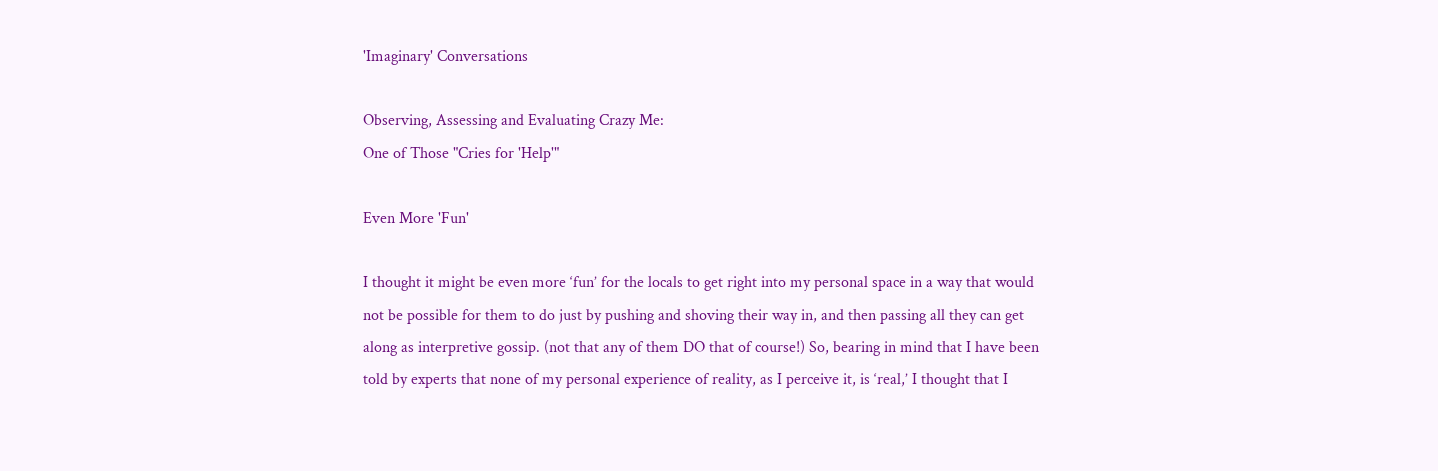'Imaginary' Conversations

Observing, Assessing and Evaluating Crazy Me:
One of Those "Cries for 'Help'"

Even More 'Fun'

I thought it might be even more ‘fun’ for the locals to get right into my personal space in a way that would not be possible for them to do just by pushing and shoving their way in, and then passing all they can get along as interpretive gossip. (not that any of them DO that of course!) So, bearing in mind that I have been told by experts that none of my personal experience of reality, as I perceive it, is ‘real,’ I thought that I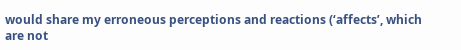would share my erroneous perceptions and reactions (‘affects’, which are not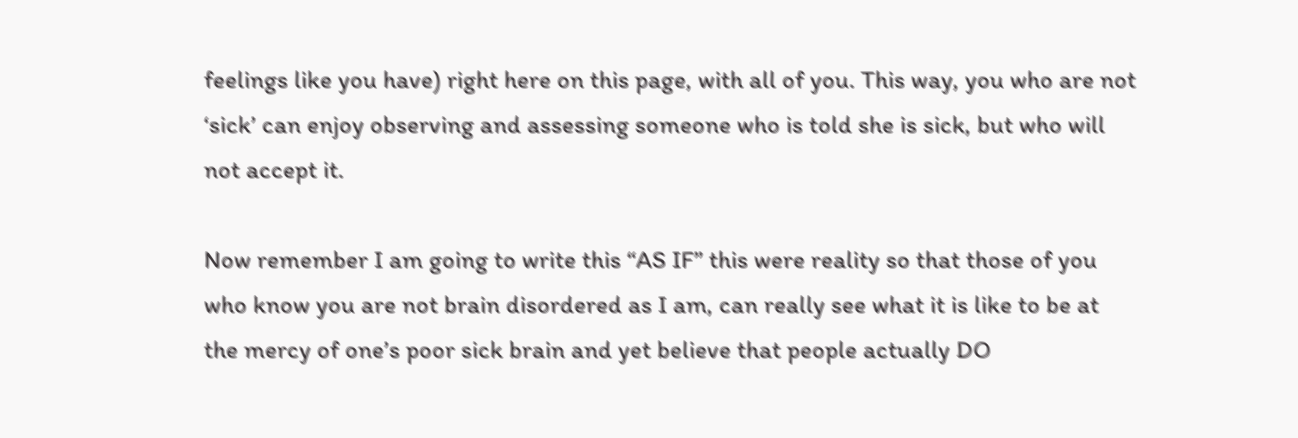feelings like you have) right here on this page, with all of you. This way, you who are not ‘sick’ can enjoy observing and assessing someone who is told she is sick, but who will not accept it.

Now remember I am going to write this “AS IF” this were reality so that those of you who know you are not brain disordered as I am, can really see what it is like to be at the mercy of one’s poor sick brain and yet believe that people actually DO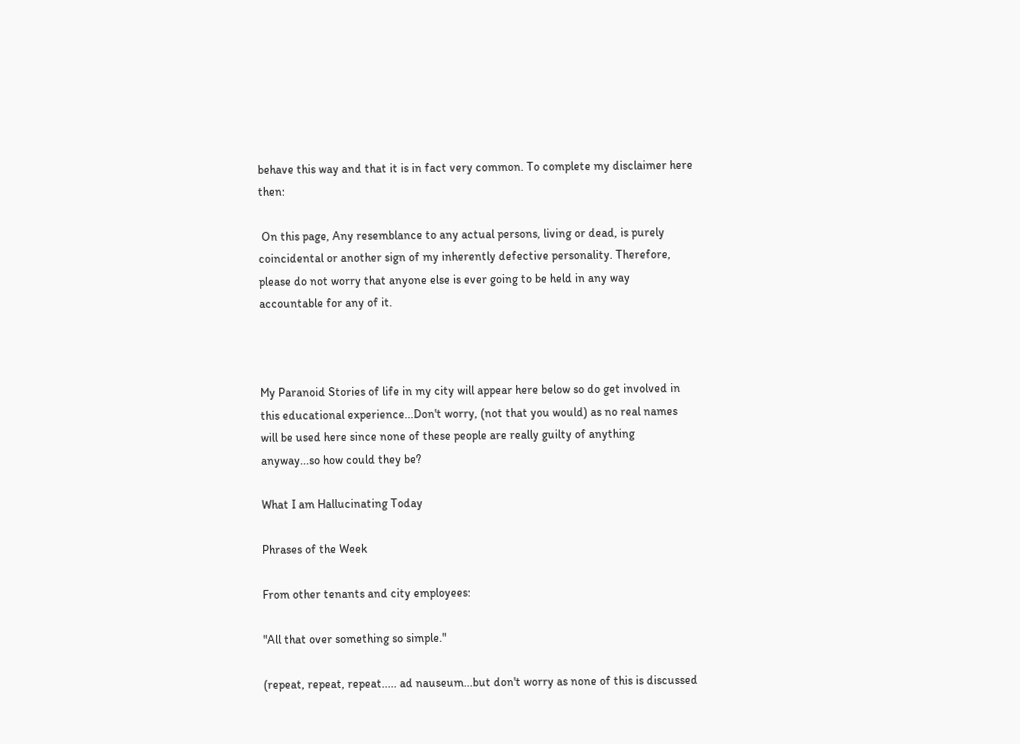behave this way and that it is in fact very common. To complete my disclaimer here then:

 On this page, Any resemblance to any actual persons, living or dead, is purely coincidental or another sign of my inherently defective personality. Therefore, please do not worry that anyone else is ever going to be held in any way accountable for any of it.



My Paranoid Stories of life in my city will appear here below so do get involved in this educational experience...Don't worry, (not that you would) as no real names will be used here since none of these people are really guilty of anything anyway...so how could they be?

What I am Hallucinating Today

Phrases of the Week

From other tenants and city employees:

"All that over something so simple."

(repeat, repeat, repeat..... ad nauseum...but don't worry as none of this is discussed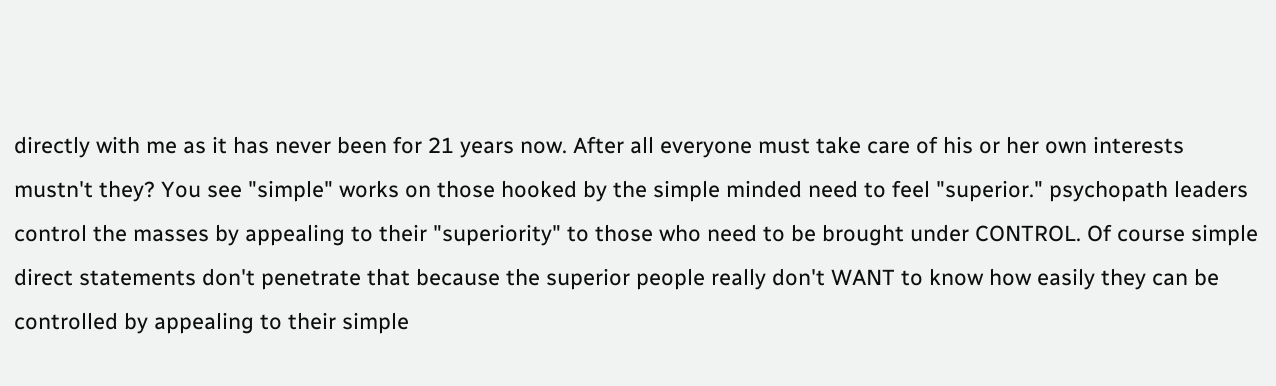directly with me as it has never been for 21 years now. After all everyone must take care of his or her own interests mustn't they? You see "simple" works on those hooked by the simple minded need to feel "superior." psychopath leaders control the masses by appealing to their "superiority" to those who need to be brought under CONTROL. Of course simple direct statements don't penetrate that because the superior people really don't WANT to know how easily they can be controlled by appealing to their simple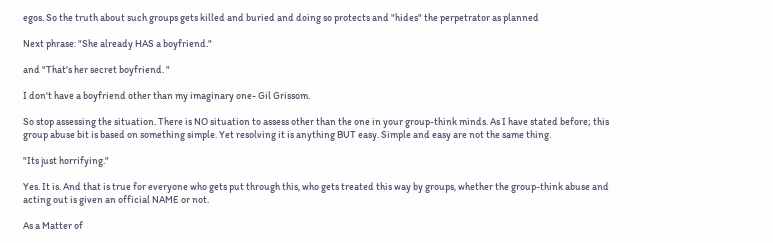egos. So the truth about such groups gets killed and buried and doing so protects and "hides" the perpetrator as planned

Next phrase: "She already HAS a boyfriend."

and "That's her secret boyfriend. "

I don't have a boyfriend other than my imaginary one- Gil Grissom.

So stop assessing the situation. There is NO situation to assess other than the one in your group-think minds. As I have stated before; this group abuse bit is based on something simple. Yet resolving it is anything BUT easy. Simple and easy are not the same thing.

"Its just horrifying."

Yes. It is. And that is true for everyone who gets put through this, who gets treated this way by groups, whether the group-think abuse and acting out is given an official NAME or not.

As a Matter of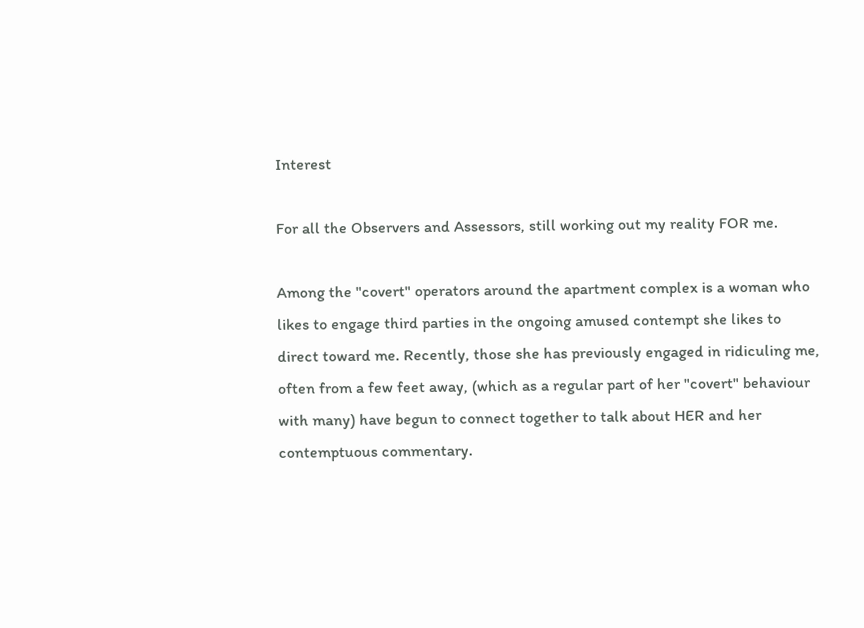Interest

For all the Observers and Assessors, still working out my reality FOR me.

Among the "covert" operators around the apartment complex is a woman who likes to engage third parties in the ongoing amused contempt she likes to direct toward me. Recently, those she has previously engaged in ridiculing me, often from a few feet away, (which as a regular part of her "covert" behaviour with many) have begun to connect together to talk about HER and her contemptuous commentary.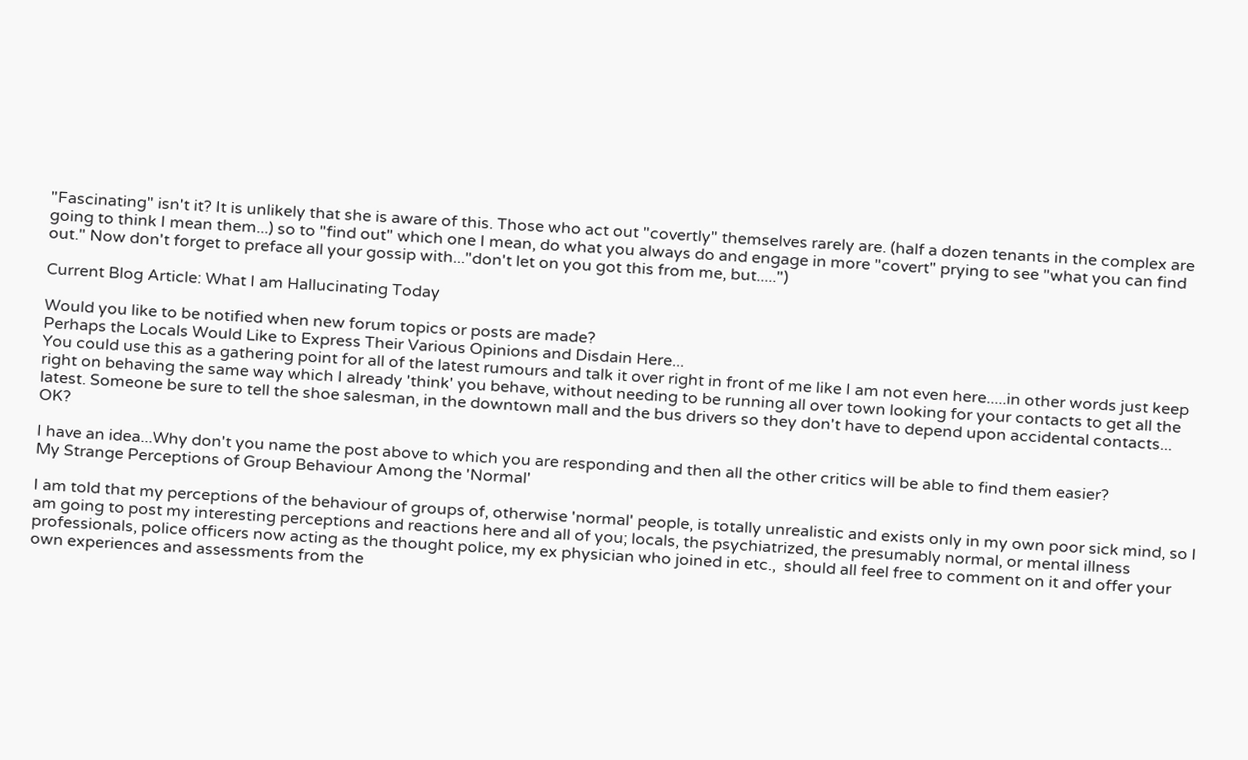"Fascinating" isn't it? It is unlikely that she is aware of this. Those who act out "covertly" themselves rarely are. (half a dozen tenants in the complex are going to think I mean them...) so to "find out" which one I mean, do what you always do and engage in more "covert" prying to see "what you can find out." Now don't forget to preface all your gossip with..."don't let on you got this from me, but.....")

Current Blog Article: What I am Hallucinating Today

Would you like to be notified when new forum topics or posts are made?
Perhaps the Locals Would Like to Express Their Various Opinions and Disdain Here...
You could use this as a gathering point for all of the latest rumours and talk it over right in front of me like I am not even here.....in other words just keep right on behaving the same way which I already 'think' you behave, without needing to be running all over town looking for your contacts to get all the latest. Someone be sure to tell the shoe salesman, in the downtown mall and the bus drivers so they don't have to depend upon accidental contacts... OK?

I have an idea...Why don't you name the post above to which you are responding and then all the other critics will be able to find them easier?
My Strange Perceptions of Group Behaviour Among the 'Normal'

I am told that my perceptions of the behaviour of groups of, otherwise 'normal' people, is totally unrealistic and exists only in my own poor sick mind, so I am going to post my interesting perceptions and reactions here and all of you; locals, the psychiatrized, the presumably normal, or mental illness professionals, police officers now acting as the thought police, my ex physician who joined in etc.,  should all feel free to comment on it and offer your own experiences and assessments from the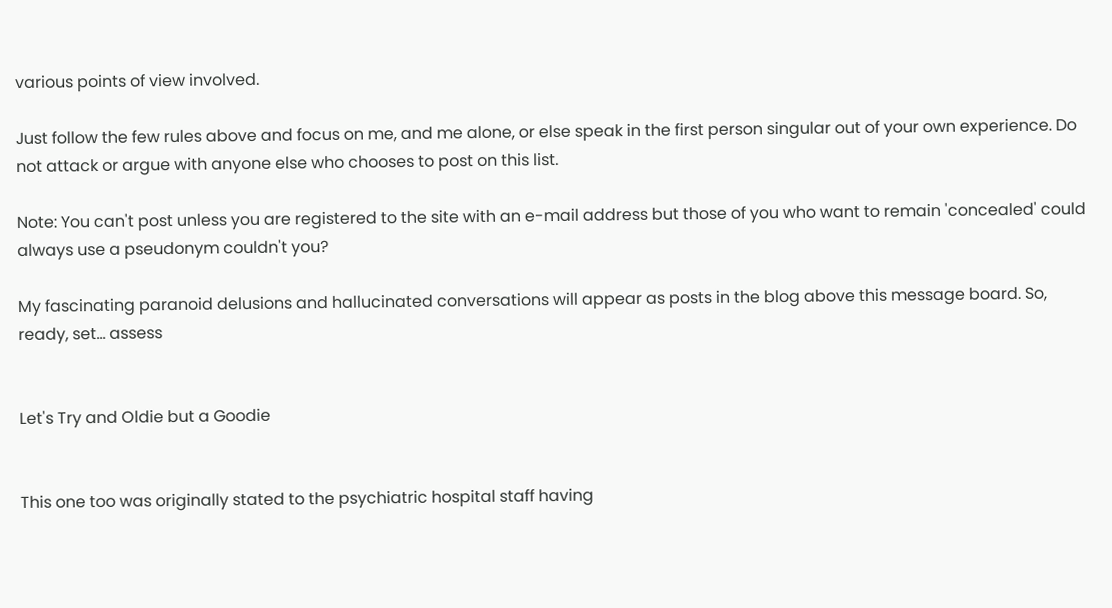various points of view involved.

Just follow the few rules above and focus on me, and me alone, or else speak in the first person singular out of your own experience. Do not attack or argue with anyone else who chooses to post on this list.

Note: You can't post unless you are registered to the site with an e-mail address but those of you who want to remain 'concealed' could always use a pseudonym couldn't you?

My fascinating paranoid delusions and hallucinated conversations will appear as posts in the blog above this message board. So, ready, set... assess


Let's Try and Oldie but a Goodie


This one too was originally stated to the psychiatric hospital staff having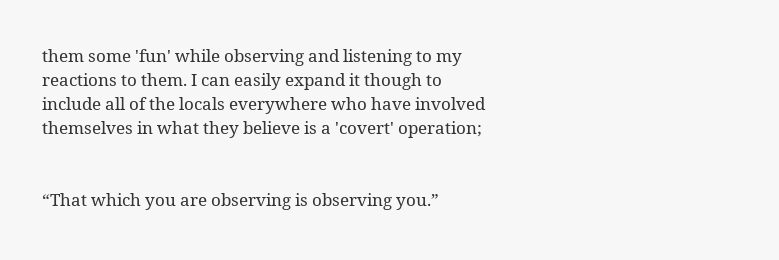them some 'fun' while observing and listening to my reactions to them. I can easily expand it though to include all of the locals everywhere who have involved themselves in what they believe is a 'covert' operation;


“That which you are observing is observing you.”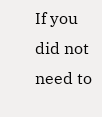If you did not need to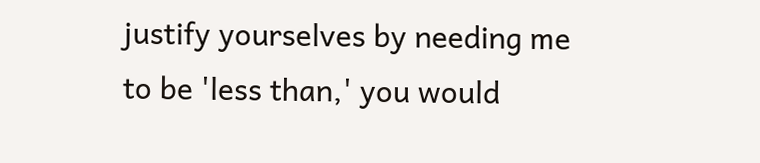justify yourselves by needing me to be 'less than,' you would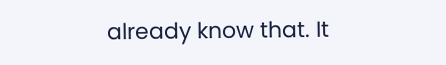already know that. It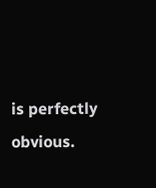is perfectly obvious.